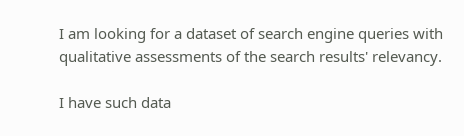I am looking for a dataset of search engine queries with qualitative assessments of the search results' relevancy.

I have such data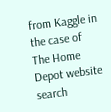from Kaggle in the case of The Home Depot website search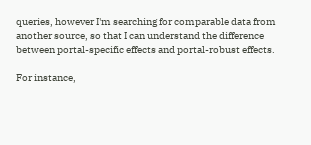queries, however I'm searching for comparable data from another source, so that I can understand the difference between portal-specific effects and portal-robust effects.

For instance,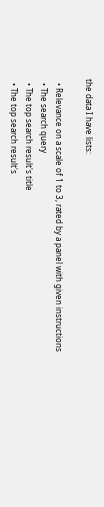the data I have lists:

  • Relevance on a scale of 1 to 3, rated by a panel with given instructions
  • The search query
  • The top search result's title
  • The top search result's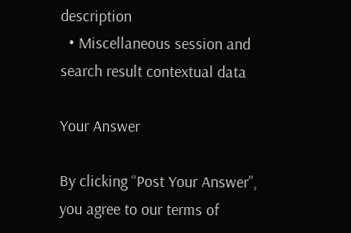description
  • Miscellaneous session and search result contextual data

Your Answer

By clicking “Post Your Answer”, you agree to our terms of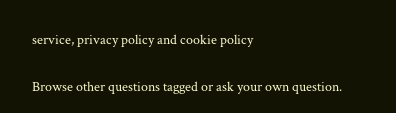service, privacy policy and cookie policy

Browse other questions tagged or ask your own question.